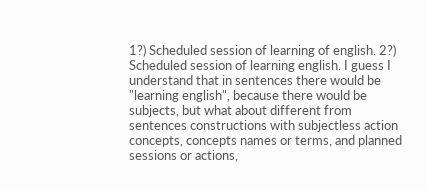1?) Scheduled session of learning of english. 2?) Scheduled session of learning english. I guess I understand that in sentences there would be "learning english", because there would be subjects, but what about different from sentences constructions with subjectless action concepts, concepts names or terms, and planned sessions or actions,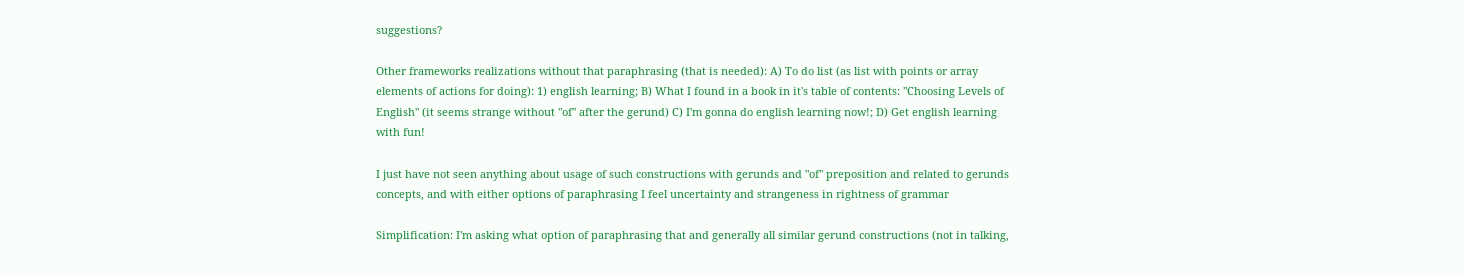suggestions?

Other frameworks realizations without that paraphrasing (that is needed): A) To do list (as list with points or array elements of actions for doing): 1) english learning; B) What I found in a book in it's table of contents: "Choosing Levels of English" (it seems strange without "of" after the gerund) C) I'm gonna do english learning now!; D) Get english learning with fun!

I just have not seen anything about usage of such constructions with gerunds and "of" preposition and related to gerunds concepts, and with either options of paraphrasing I feel uncertainty and strangeness in rightness of grammar

Simplification: I'm asking what option of paraphrasing that and generally all similar gerund constructions (not in talking,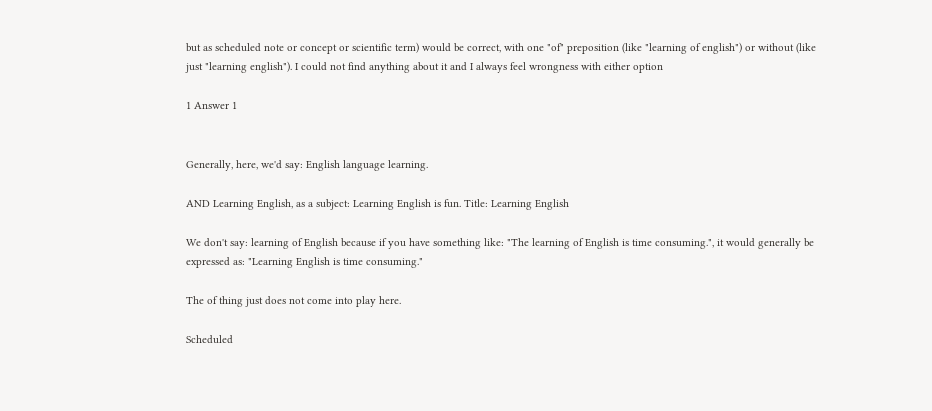but as scheduled note or concept or scientific term) would be correct, with one "of" preposition (like "learning of english") or without (like just "learning english"). I could not find anything about it and I always feel wrongness with either option

1 Answer 1


Generally, here, we'd say: English language learning.

AND Learning English, as a subject: Learning English is fun. Title: Learning English

We don't say: learning of English because if you have something like: "The learning of English is time consuming.", it would generally be expressed as: "Learning English is time consuming."

The of thing just does not come into play here.

Scheduled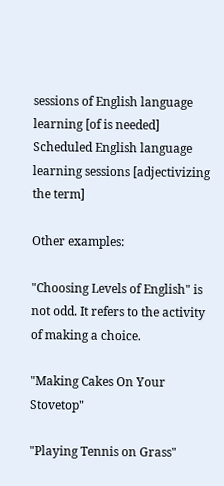sessions of English language learning [of is needed] Scheduled English language learning sessions [adjectivizing the term]

Other examples:

"Choosing Levels of English" is not odd. It refers to the activity of making a choice.

"Making Cakes On Your Stovetop"

"Playing Tennis on Grass"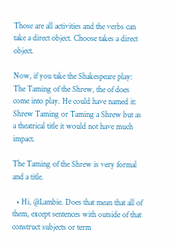Those are all activities and the verbs can take a direct object. Choose takes a direct object.

Now, if you take the Shakespeare play: The Taming of the Shrew, the of does come into play. He could have named it: Shrew Taming or Taming a Shrew but as a theatrical title it would not have much impact.

The Taming of the Shrew is very formal and a title.

  • Hi, @Lambie. Does that mean that all of them, except sentences with outside of that construct subjects or term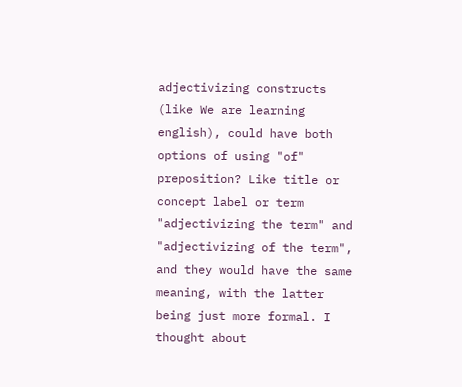adjectivizing constructs (like We are learning english), could have both options of using "of" preposition? Like title or concept label or term "adjectivizing the term" and "adjectivizing of the term", and they would have the same meaning, with the latter being just more formal. I thought about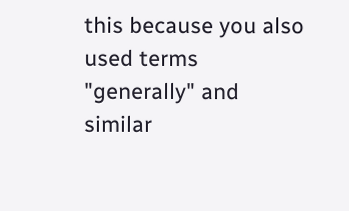this because you also used terms "generally" and similar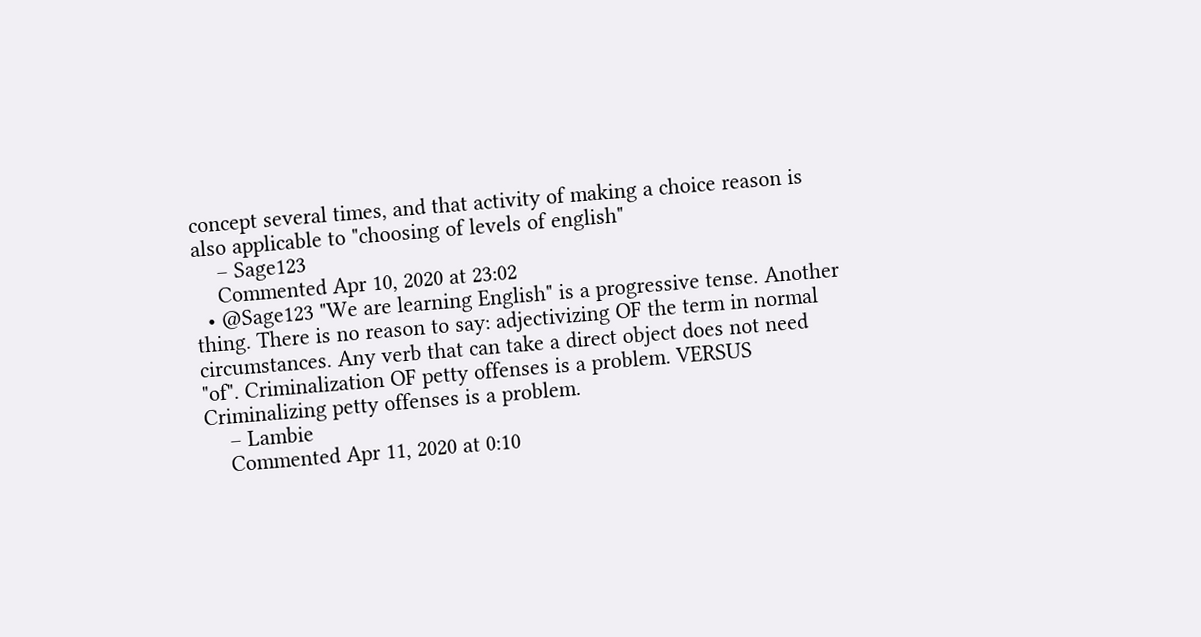concept several times, and that activity of making a choice reason is also applicable to "choosing of levels of english"
    – Sage123
    Commented Apr 10, 2020 at 23:02
  • @Sage123 "We are learning English" is a progressive tense. Another thing. There is no reason to say: adjectivizing OF the term in normal circumstances. Any verb that can take a direct object does not need "of". Criminalization OF petty offenses is a problem. VERSUS Criminalizing petty offenses is a problem.
    – Lambie
    Commented Apr 11, 2020 at 0:10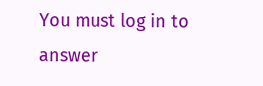You must log in to answer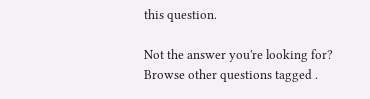this question.

Not the answer you're looking for? Browse other questions tagged .